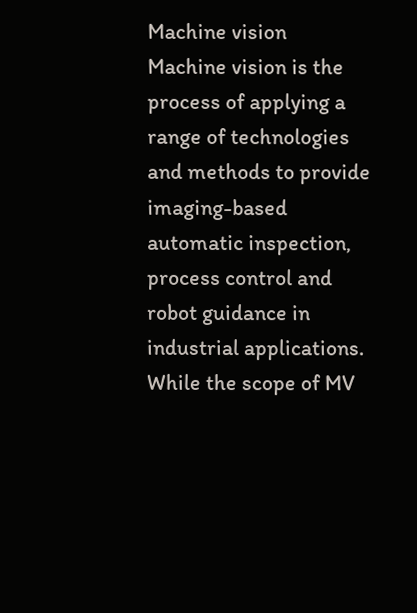Machine vision
Machine vision is the process of applying a range of technologies and methods to provide imaging-based automatic inspection, process control and robot guidance in industrial applications. While the scope of MV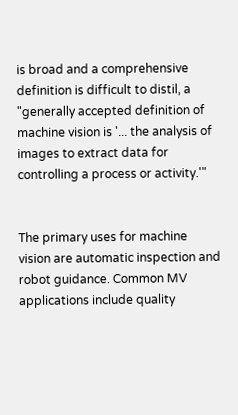is broad and a comprehensive definition is difficult to distil, a "generally accepted definition of machine vision is '... the analysis of images to extract data for controlling a process or activity.'"


The primary uses for machine vision are automatic inspection and robot guidance. Common MV applications include quality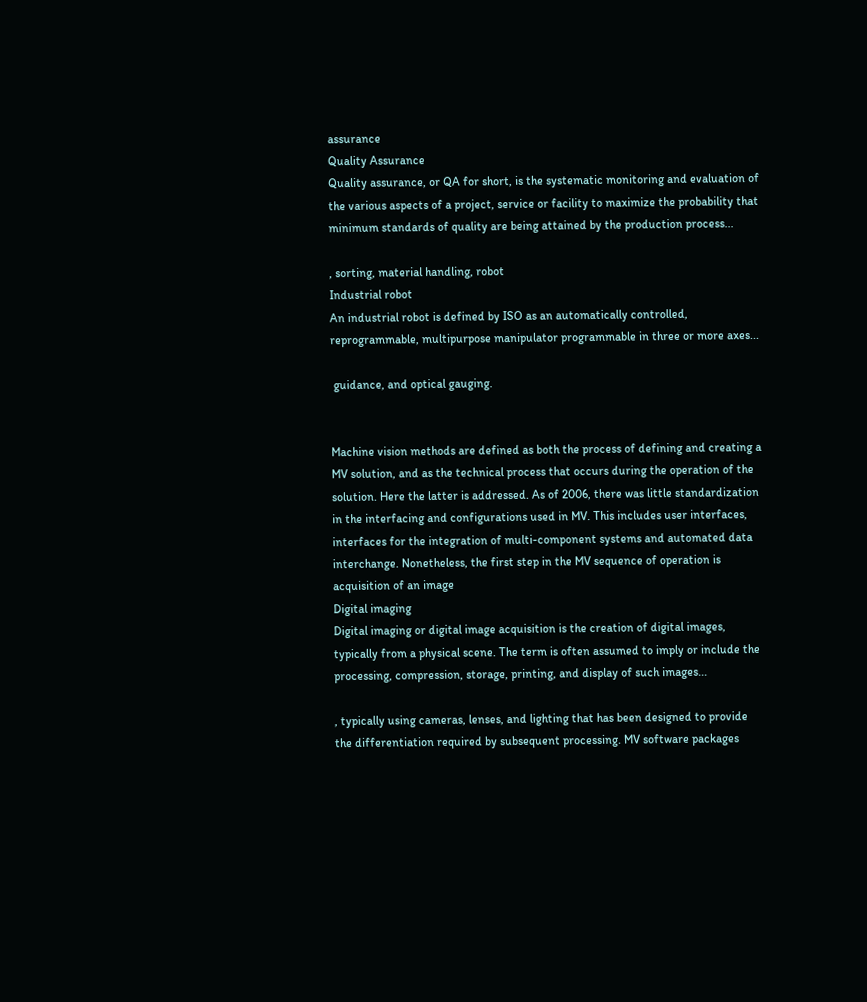assurance
Quality Assurance
Quality assurance, or QA for short, is the systematic monitoring and evaluation of the various aspects of a project, service or facility to maximize the probability that minimum standards of quality are being attained by the production process...

, sorting, material handling, robot
Industrial robot
An industrial robot is defined by ISO as an automatically controlled, reprogrammable, multipurpose manipulator programmable in three or more axes...

 guidance, and optical gauging.


Machine vision methods are defined as both the process of defining and creating a MV solution, and as the technical process that occurs during the operation of the solution. Here the latter is addressed. As of 2006, there was little standardization in the interfacing and configurations used in MV. This includes user interfaces, interfaces for the integration of multi-component systems and automated data interchange. Nonetheless, the first step in the MV sequence of operation is acquisition of an image
Digital imaging
Digital imaging or digital image acquisition is the creation of digital images, typically from a physical scene. The term is often assumed to imply or include the processing, compression, storage, printing, and display of such images...

, typically using cameras, lenses, and lighting that has been designed to provide the differentiation required by subsequent processing. MV software packages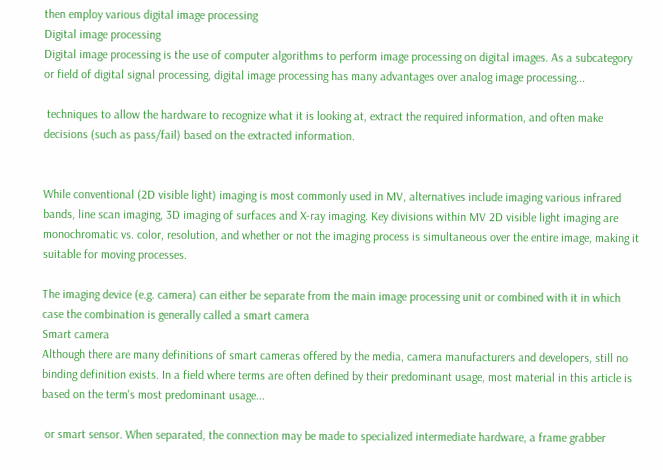then employ various digital image processing
Digital image processing
Digital image processing is the use of computer algorithms to perform image processing on digital images. As a subcategory or field of digital signal processing, digital image processing has many advantages over analog image processing...

 techniques to allow the hardware to recognize what it is looking at, extract the required information, and often make decisions (such as pass/fail) based on the extracted information.


While conventional (2D visible light) imaging is most commonly used in MV, alternatives include imaging various infrared bands, line scan imaging, 3D imaging of surfaces and X-ray imaging. Key divisions within MV 2D visible light imaging are monochromatic vs. color, resolution, and whether or not the imaging process is simultaneous over the entire image, making it suitable for moving processes.

The imaging device (e.g. camera) can either be separate from the main image processing unit or combined with it in which case the combination is generally called a smart camera
Smart camera
Although there are many definitions of smart cameras offered by the media, camera manufacturers and developers, still no binding definition exists. In a field where terms are often defined by their predominant usage, most material in this article is based on the term's most predominant usage...

 or smart sensor. When separated, the connection may be made to specialized intermediate hardware, a frame grabber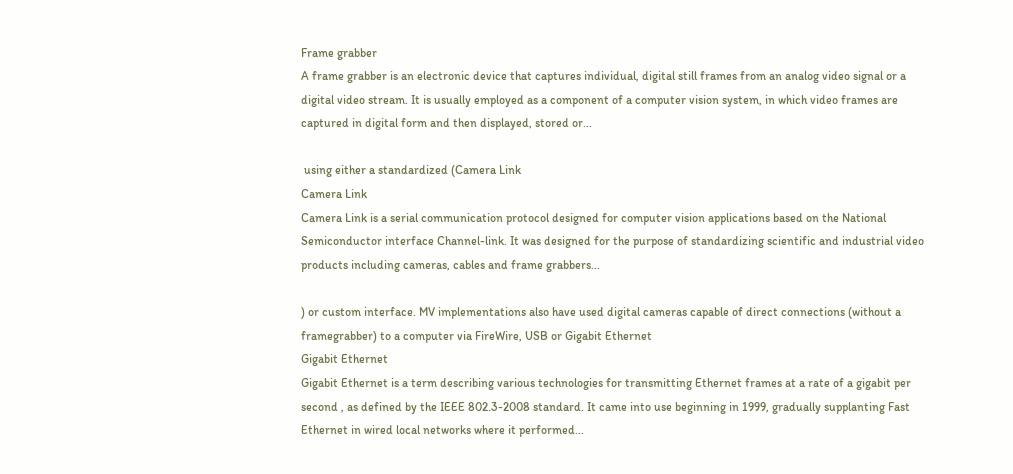Frame grabber
A frame grabber is an electronic device that captures individual, digital still frames from an analog video signal or a digital video stream. It is usually employed as a component of a computer vision system, in which video frames are captured in digital form and then displayed, stored or...

 using either a standardized (Camera Link
Camera Link
Camera Link is a serial communication protocol designed for computer vision applications based on the National Semiconductor interface Channel-link. It was designed for the purpose of standardizing scientific and industrial video products including cameras, cables and frame grabbers...

) or custom interface. MV implementations also have used digital cameras capable of direct connections (without a framegrabber) to a computer via FireWire, USB or Gigabit Ethernet
Gigabit Ethernet
Gigabit Ethernet is a term describing various technologies for transmitting Ethernet frames at a rate of a gigabit per second , as defined by the IEEE 802.3-2008 standard. It came into use beginning in 1999, gradually supplanting Fast Ethernet in wired local networks where it performed...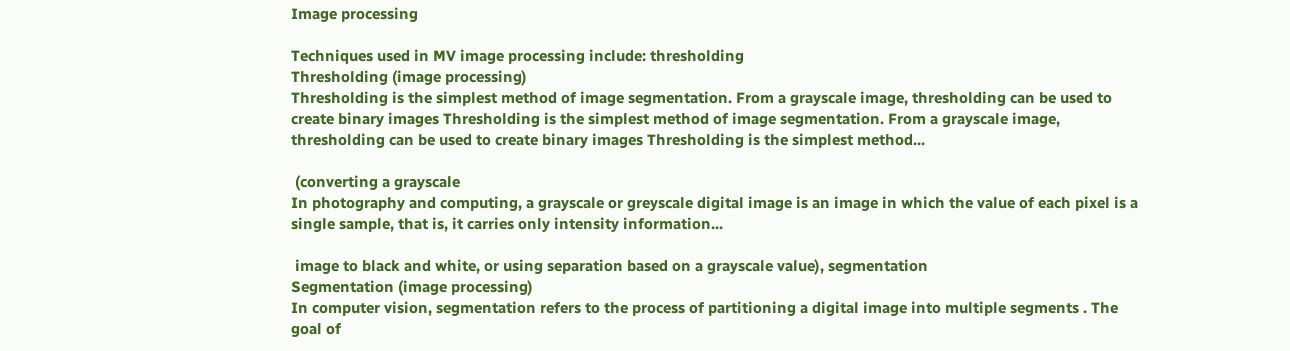Image processing

Techniques used in MV image processing include: thresholding
Thresholding (image processing)
Thresholding is the simplest method of image segmentation. From a grayscale image, thresholding can be used to create binary images Thresholding is the simplest method of image segmentation. From a grayscale image, thresholding can be used to create binary images Thresholding is the simplest method...

 (converting a grayscale
In photography and computing, a grayscale or greyscale digital image is an image in which the value of each pixel is a single sample, that is, it carries only intensity information...

 image to black and white, or using separation based on a grayscale value), segmentation
Segmentation (image processing)
In computer vision, segmentation refers to the process of partitioning a digital image into multiple segments . The goal of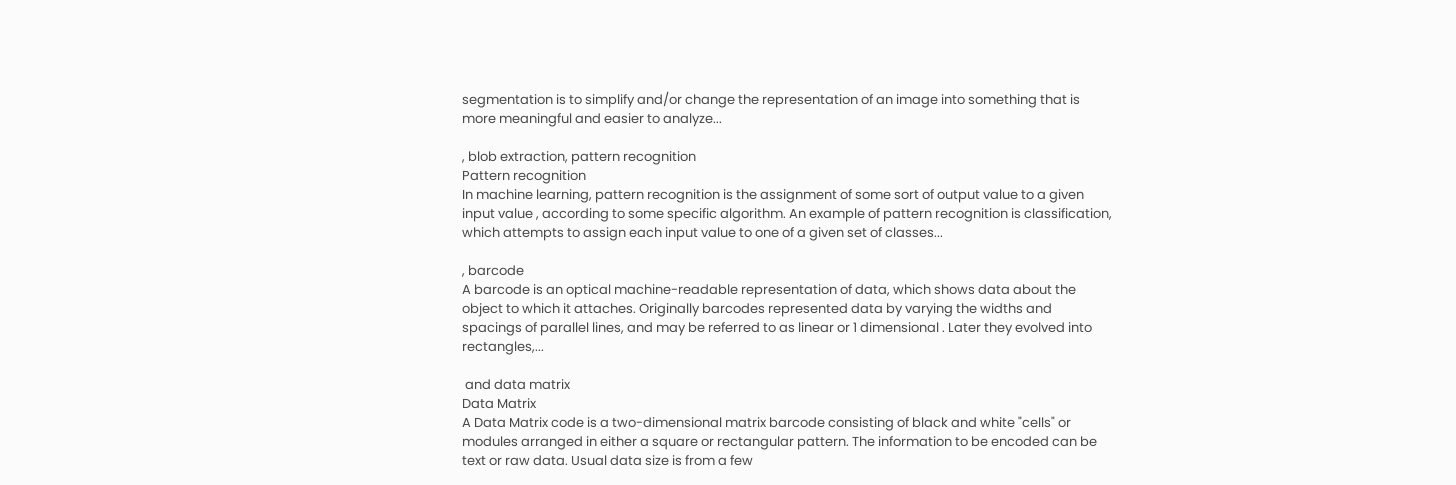segmentation is to simplify and/or change the representation of an image into something that is more meaningful and easier to analyze...

, blob extraction, pattern recognition
Pattern recognition
In machine learning, pattern recognition is the assignment of some sort of output value to a given input value , according to some specific algorithm. An example of pattern recognition is classification, which attempts to assign each input value to one of a given set of classes...

, barcode
A barcode is an optical machine-readable representation of data, which shows data about the object to which it attaches. Originally barcodes represented data by varying the widths and spacings of parallel lines, and may be referred to as linear or 1 dimensional . Later they evolved into rectangles,...

 and data matrix
Data Matrix
A Data Matrix code is a two-dimensional matrix barcode consisting of black and white "cells" or modules arranged in either a square or rectangular pattern. The information to be encoded can be text or raw data. Usual data size is from a few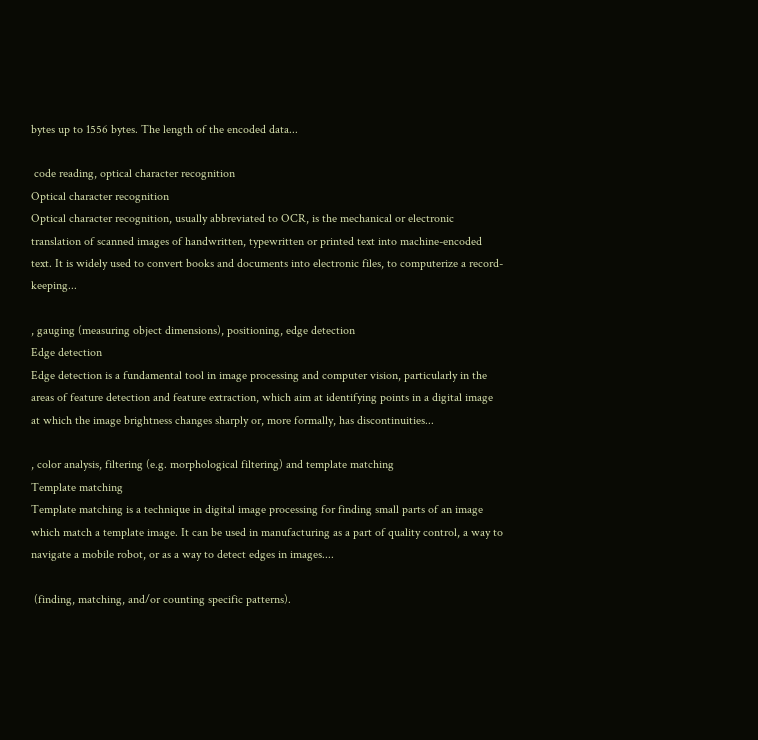bytes up to 1556 bytes. The length of the encoded data...

 code reading, optical character recognition
Optical character recognition
Optical character recognition, usually abbreviated to OCR, is the mechanical or electronic translation of scanned images of handwritten, typewritten or printed text into machine-encoded text. It is widely used to convert books and documents into electronic files, to computerize a record-keeping...

, gauging (measuring object dimensions), positioning, edge detection
Edge detection
Edge detection is a fundamental tool in image processing and computer vision, particularly in the areas of feature detection and feature extraction, which aim at identifying points in a digital image at which the image brightness changes sharply or, more formally, has discontinuities...

, color analysis, filtering (e.g. morphological filtering) and template matching
Template matching
Template matching is a technique in digital image processing for finding small parts of an image which match a template image. It can be used in manufacturing as a part of quality control, a way to navigate a mobile robot, or as a way to detect edges in images....

 (finding, matching, and/or counting specific patterns).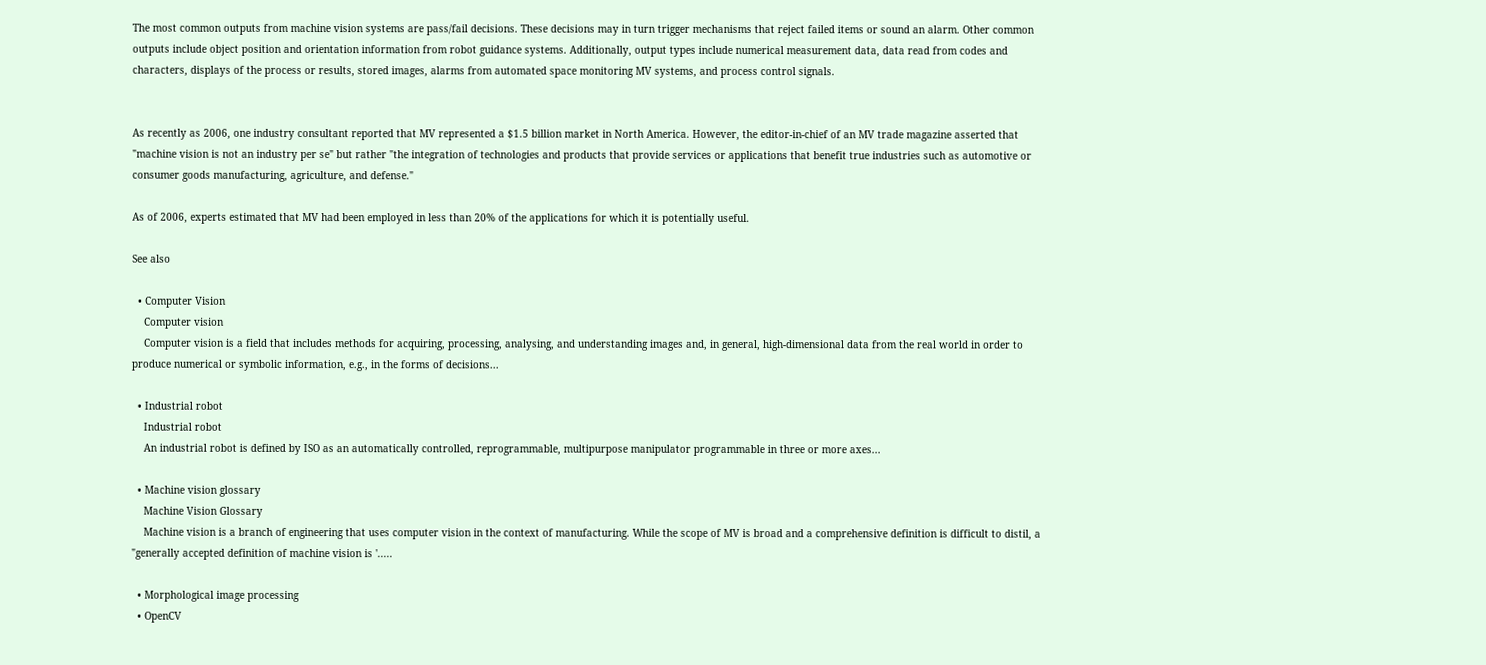The most common outputs from machine vision systems are pass/fail decisions. These decisions may in turn trigger mechanisms that reject failed items or sound an alarm. Other common outputs include object position and orientation information from robot guidance systems. Additionally, output types include numerical measurement data, data read from codes and characters, displays of the process or results, stored images, alarms from automated space monitoring MV systems, and process control signals.


As recently as 2006, one industry consultant reported that MV represented a $1.5 billion market in North America. However, the editor-in-chief of an MV trade magazine asserted that "machine vision is not an industry per se" but rather "the integration of technologies and products that provide services or applications that benefit true industries such as automotive or consumer goods manufacturing, agriculture, and defense."

As of 2006, experts estimated that MV had been employed in less than 20% of the applications for which it is potentially useful.

See also

  • Computer Vision
    Computer vision
    Computer vision is a field that includes methods for acquiring, processing, analysing, and understanding images and, in general, high-dimensional data from the real world in order to produce numerical or symbolic information, e.g., in the forms of decisions...

  • Industrial robot
    Industrial robot
    An industrial robot is defined by ISO as an automatically controlled, reprogrammable, multipurpose manipulator programmable in three or more axes...

  • Machine vision glossary
    Machine Vision Glossary
    Machine vision is a branch of engineering that uses computer vision in the context of manufacturing. While the scope of MV is broad and a comprehensive definition is difficult to distil, a "generally accepted definition of machine vision is '.....

  • Morphological image processing
  • OpenCV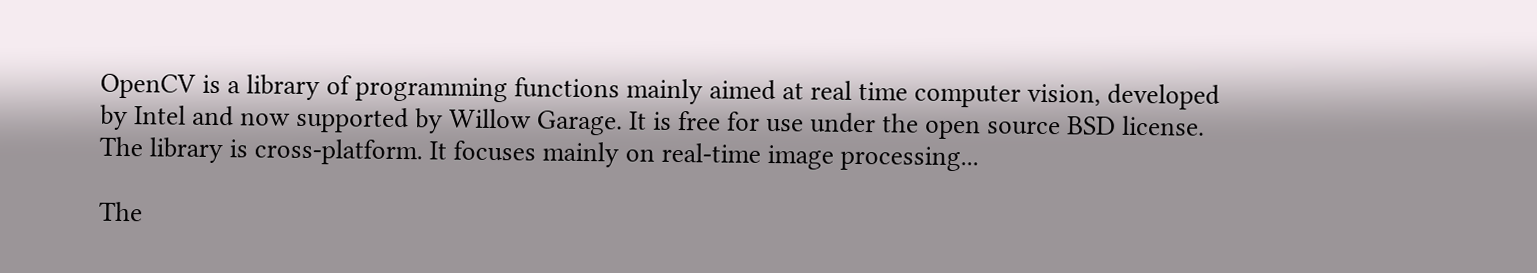OpenCV is a library of programming functions mainly aimed at real time computer vision, developed by Intel and now supported by Willow Garage. It is free for use under the open source BSD license. The library is cross-platform. It focuses mainly on real-time image processing...

The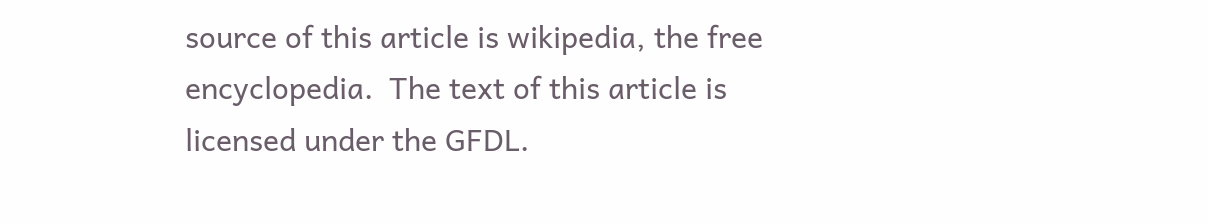source of this article is wikipedia, the free encyclopedia.  The text of this article is licensed under the GFDL.